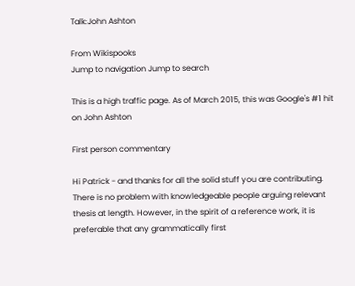Talk:John Ashton

From Wikispooks
Jump to navigation Jump to search

This is a high traffic page. As of March 2015, this was Google's #1 hit on John Ashton

First person commentary

Hi Patrick - and thanks for all the solid stuff you are contributing. There is no problem with knowledgeable people arguing relevant thesis at length. However, in the spirit of a reference work, it is preferable that any grammatically first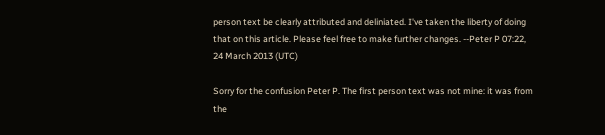person text be clearly attributed and deliniated. I've taken the liberty of doing that on this article. Please feel free to make further changes. --Peter P 07:22, 24 March 2013 (UTC)

Sorry for the confusion Peter P. The first person text was not mine: it was from the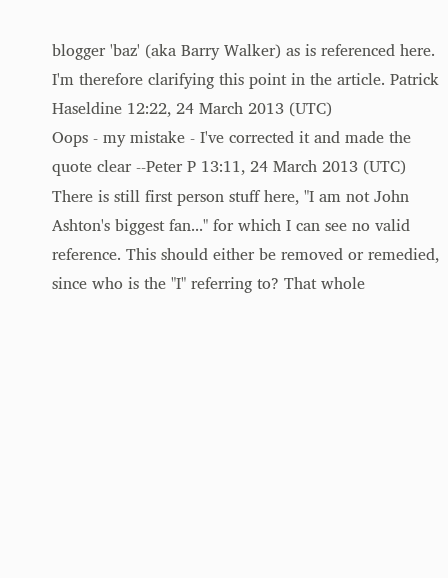blogger 'baz' (aka Barry Walker) as is referenced here. I'm therefore clarifying this point in the article. Patrick Haseldine 12:22, 24 March 2013 (UTC)
Oops - my mistake - I've corrected it and made the quote clear --Peter P 13:11, 24 March 2013 (UTC)
There is still first person stuff here, "I am not John Ashton's biggest fan..." for which I can see no valid reference. This should either be removed or remedied, since who is the "I" referring to? That whole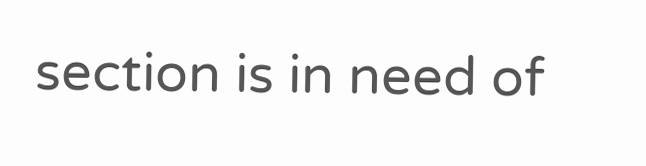section is in need of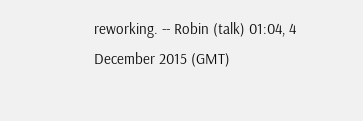reworking. -- Robin (talk) 01:04, 4 December 2015 (GMT)